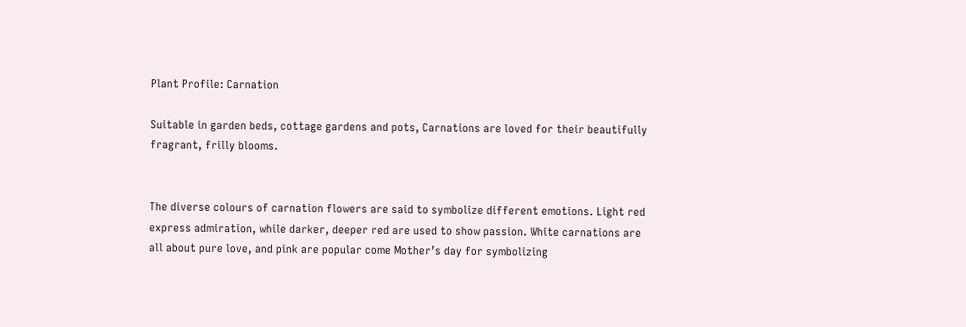Plant Profile: Carnation

Suitable in garden beds, cottage gardens and pots, Carnations are loved for their beautifully fragrant, frilly blooms.


The diverse colours of carnation flowers are said to symbolize different emotions. Light red express admiration, while darker, deeper red are used to show passion. White carnations are all about pure love, and pink are popular come Mother’s day for symbolizing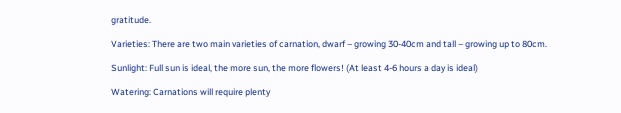gratitude.

Varieties: There are two main varieties of carnation, dwarf – growing 30-40cm and tall – growing up to 80cm.

Sunlight: Full sun is ideal, the more sun, the more flowers! (At least 4-6 hours a day is ideal)

Watering: Carnations will require plenty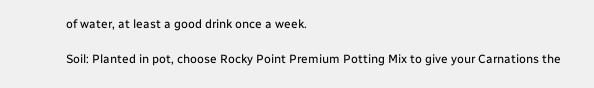of water, at least a good drink once a week.

Soil: Planted in pot, choose Rocky Point Premium Potting Mix to give your Carnations the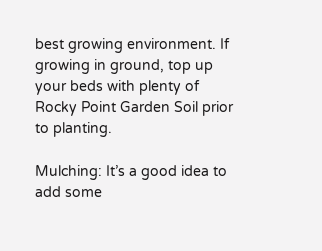best growing environment. If growing in ground, top up your beds with plenty of Rocky Point Garden Soil prior to planting.

Mulching: It’s a good idea to add some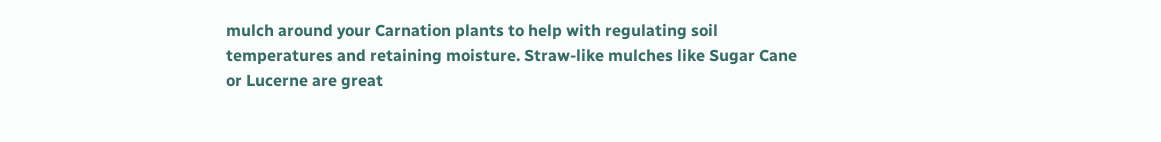mulch around your Carnation plants to help with regulating soil temperatures and retaining moisture. Straw-like mulches like Sugar Cane or Lucerne are great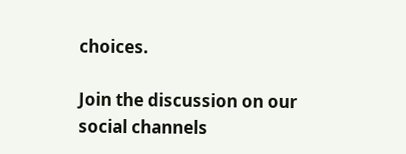choices.

Join the discussion on our social channels